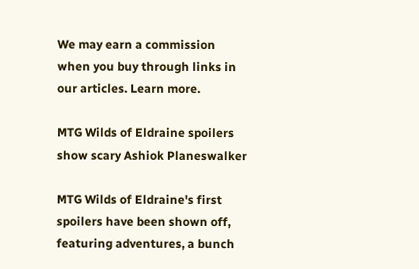We may earn a commission when you buy through links in our articles. Learn more.

MTG Wilds of Eldraine spoilers show scary Ashiok Planeswalker

MTG Wilds of Eldraine's first spoilers have been shown off, featuring adventures, a bunch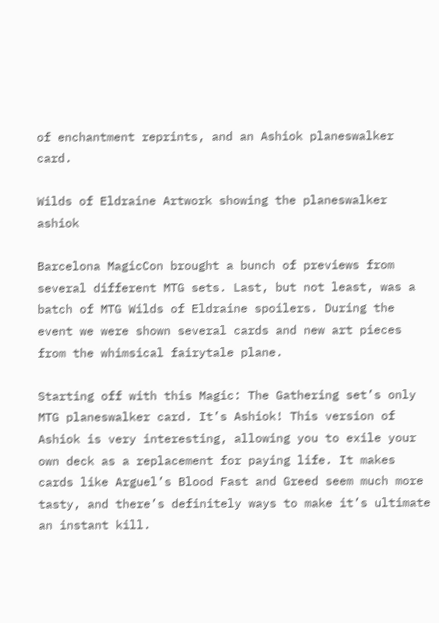of enchantment reprints, and an Ashiok planeswalker card.

Wilds of Eldraine Artwork showing the planeswalker ashiok

Barcelona MagicCon brought a bunch of previews from several different MTG sets. Last, but not least, was a batch of MTG Wilds of Eldraine spoilers. During the event we were shown several cards and new art pieces from the whimsical fairytale plane.

Starting off with this Magic: The Gathering set’s only MTG planeswalker card. It’s Ashiok! This version of Ashiok is very interesting, allowing you to exile your own deck as a replacement for paying life. It makes cards like Arguel’s Blood Fast and Greed seem much more tasty, and there’s definitely ways to make it’s ultimate an instant kill.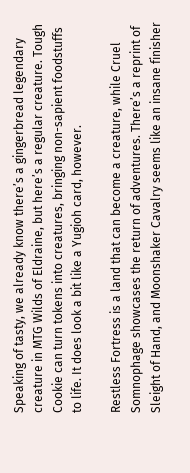Speaking of tasty, we already know there’s a gingerbread legendary creature in MTG Wilds of Eldraine, but here’s a regular creature. Tough Cookie can turn tokens into creatures, bringing non-sapient foodstuffs to life. It does look a bit like a Yugioh card, however.

Restless Fortress is a land that can become a creature, while Cruel Somnophage showcases the return of adventures. There’s a reprint of Sleight of Hand, and Moonshaker Cavalry seems like an insane finisher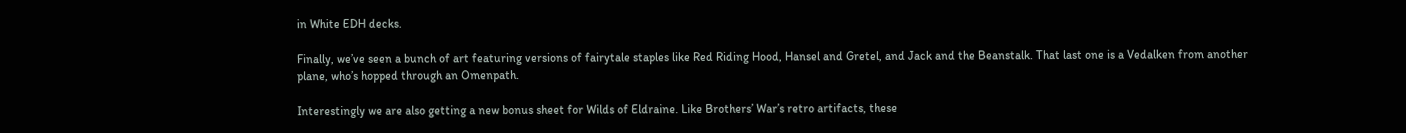in White EDH decks.

Finally, we’ve seen a bunch of art featuring versions of fairytale staples like Red Riding Hood, Hansel and Gretel, and Jack and the Beanstalk. That last one is a Vedalken from another plane, who’s hopped through an Omenpath.

Interestingly we are also getting a new bonus sheet for Wilds of Eldraine. Like Brothers’ War’s retro artifacts, these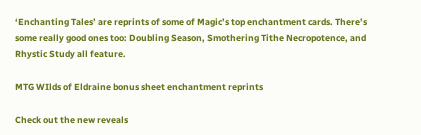‘Enchanting Tales’ are reprints of some of Magic’s top enchantment cards. There’s some really good ones too: Doubling Season, Smothering Tithe Necropotence, and Rhystic Study all feature.

MTG WIlds of Eldraine bonus sheet enchantment reprints

Check out the new reveals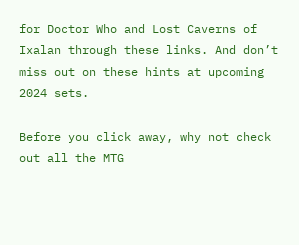for Doctor Who and Lost Caverns of Ixalan through these links. And don’t miss out on these hints at upcoming 2024 sets.

Before you click away, why not check out all the MTG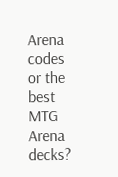Arena codes or the best MTG Arena decks?